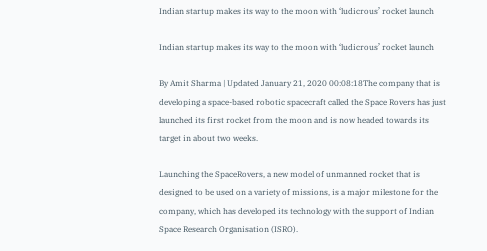Indian startup makes its way to the moon with ‘ludicrous’ rocket launch

Indian startup makes its way to the moon with ‘ludicrous’ rocket launch

By Amit Sharma | Updated January 21, 2020 00:08:18The company that is developing a space-based robotic spacecraft called the Space Rovers has just launched its first rocket from the moon and is now headed towards its target in about two weeks.

Launching the SpaceRovers, a new model of unmanned rocket that is designed to be used on a variety of missions, is a major milestone for the company, which has developed its technology with the support of Indian Space Research Organisation (ISRO).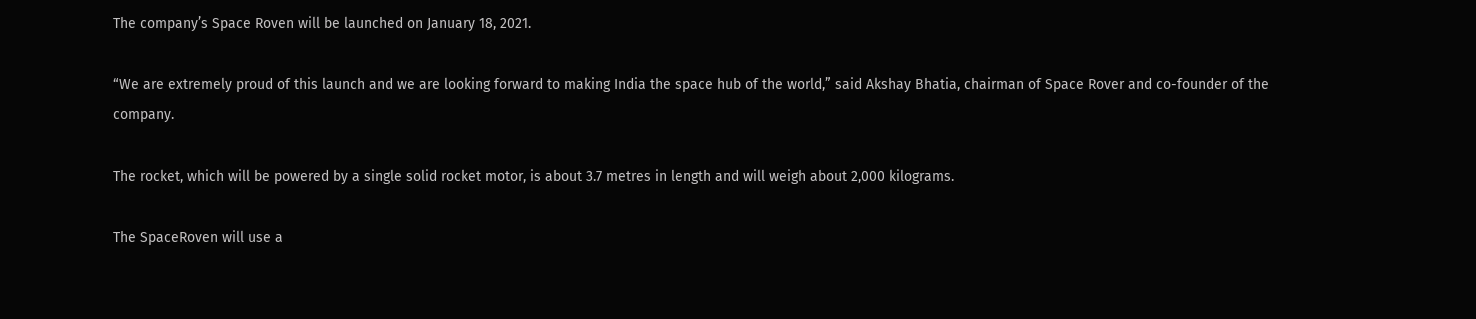The company’s Space Roven will be launched on January 18, 2021.

“We are extremely proud of this launch and we are looking forward to making India the space hub of the world,” said Akshay Bhatia, chairman of Space Rover and co-founder of the company.

The rocket, which will be powered by a single solid rocket motor, is about 3.7 metres in length and will weigh about 2,000 kilograms.

The SpaceRoven will use a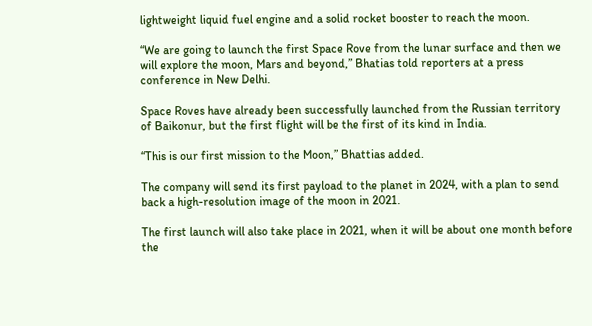lightweight liquid fuel engine and a solid rocket booster to reach the moon.

“We are going to launch the first Space Rove from the lunar surface and then we will explore the moon, Mars and beyond,” Bhatias told reporters at a press conference in New Delhi.

Space Roves have already been successfully launched from the Russian territory of Baikonur, but the first flight will be the first of its kind in India.

“This is our first mission to the Moon,” Bhattias added.

The company will send its first payload to the planet in 2024, with a plan to send back a high-resolution image of the moon in 2021.

The first launch will also take place in 2021, when it will be about one month before the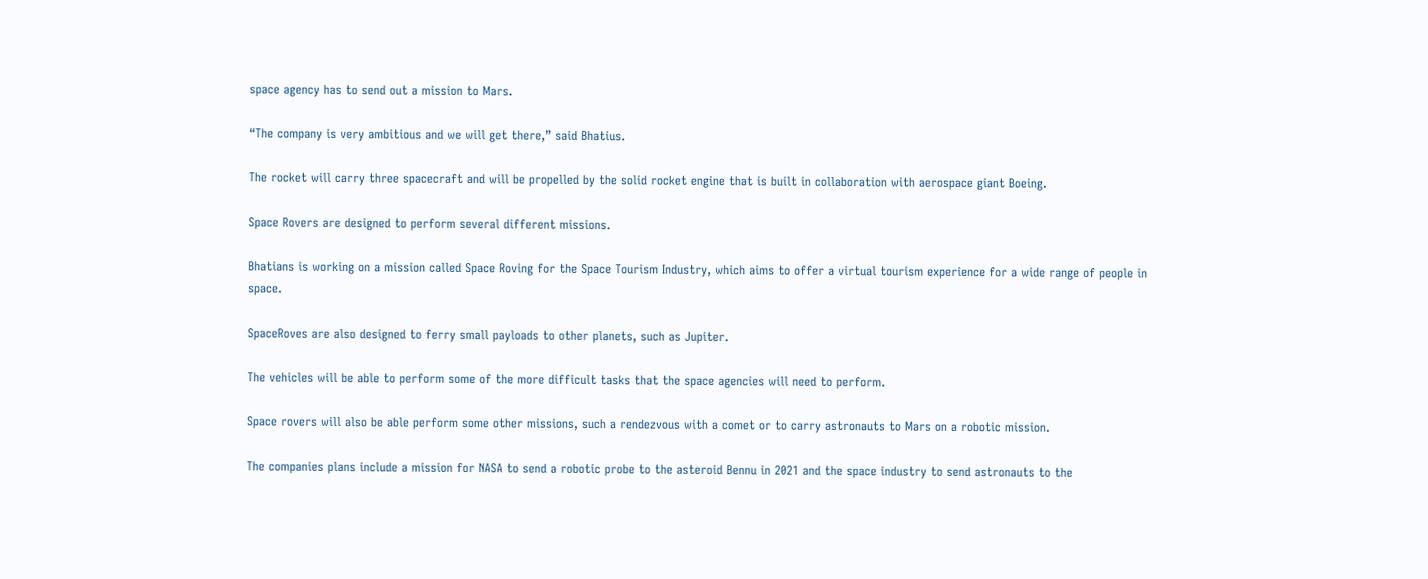space agency has to send out a mission to Mars.

“The company is very ambitious and we will get there,” said Bhatius.

The rocket will carry three spacecraft and will be propelled by the solid rocket engine that is built in collaboration with aerospace giant Boeing.

Space Rovers are designed to perform several different missions.

Bhatians is working on a mission called Space Roving for the Space Tourism Industry, which aims to offer a virtual tourism experience for a wide range of people in space.

SpaceRoves are also designed to ferry small payloads to other planets, such as Jupiter.

The vehicles will be able to perform some of the more difficult tasks that the space agencies will need to perform.

Space rovers will also be able perform some other missions, such a rendezvous with a comet or to carry astronauts to Mars on a robotic mission.

The companies plans include a mission for NASA to send a robotic probe to the asteroid Bennu in 2021 and the space industry to send astronauts to the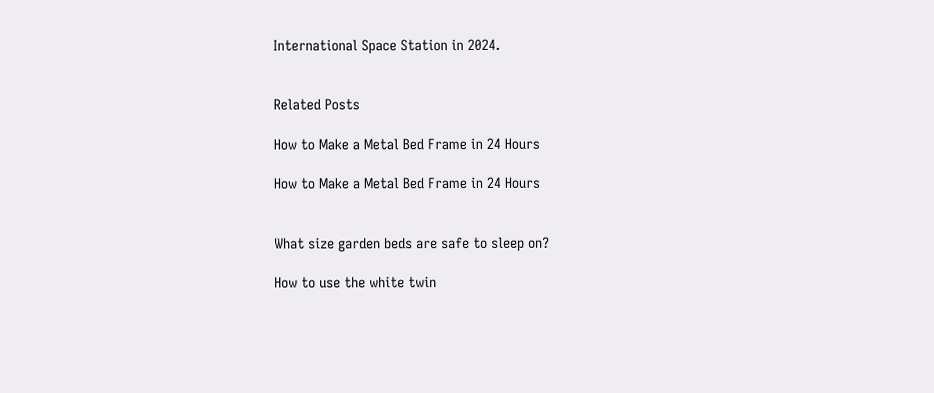International Space Station in 2024.


Related Posts

How to Make a Metal Bed Frame in 24 Hours

How to Make a Metal Bed Frame in 24 Hours


What size garden beds are safe to sleep on?

How to use the white twin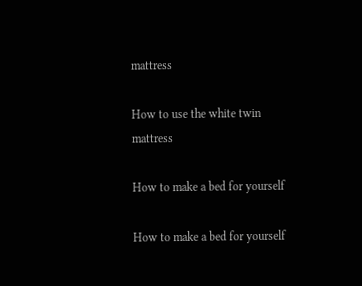mattress

How to use the white twin mattress

How to make a bed for yourself

How to make a bed for yourself